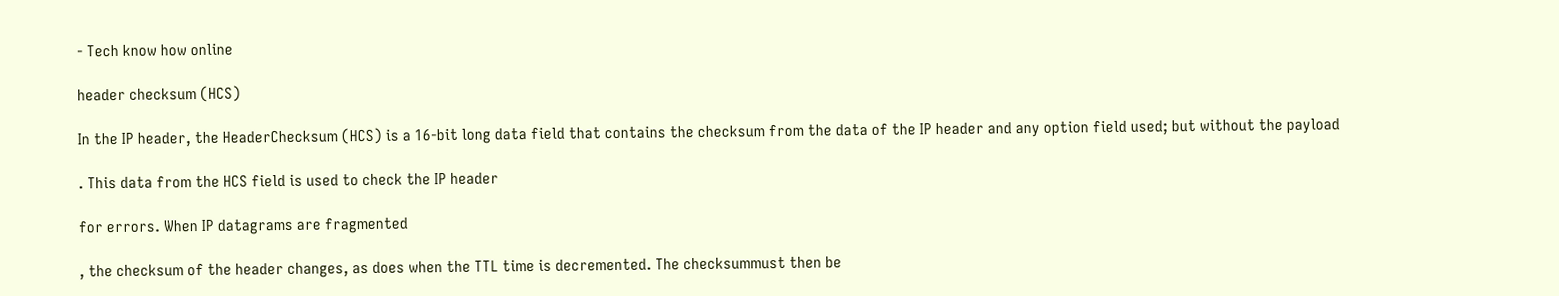- Tech know how online

header checksum (HCS)

In the IP header, the HeaderChecksum (HCS) is a 16-bit long data field that contains the checksum from the data of the IP header and any option field used; but without the payload

. This data from the HCS field is used to check the IP header

for errors. When IP datagrams are fragmented

, the checksum of the header changes, as does when the TTL time is decremented. The checksummust then be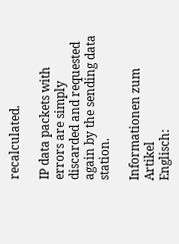recalculated.

IP data packets with errors are simply discarded and requested again by the sending data station.

Informationen zum Artikel
Englisch: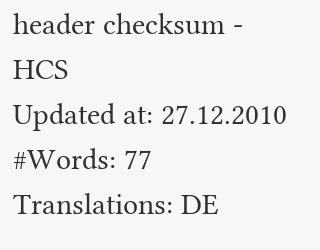header checksum - HCS
Updated at: 27.12.2010
#Words: 77
Translations: DE